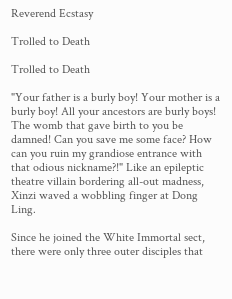Reverend Ecstasy

Trolled to Death

Trolled to Death

"Your father is a burly boy! Your mother is a burly boy! All your ancestors are burly boys! The womb that gave birth to you be damned! Can you save me some face? How can you ruin my grandiose entrance with that odious nickname?!" Like an epileptic theatre villain bordering all-out madness, Xinzi waved a wobbling finger at Dong Ling.

Since he joined the White Immortal sect, there were only three outer disciples that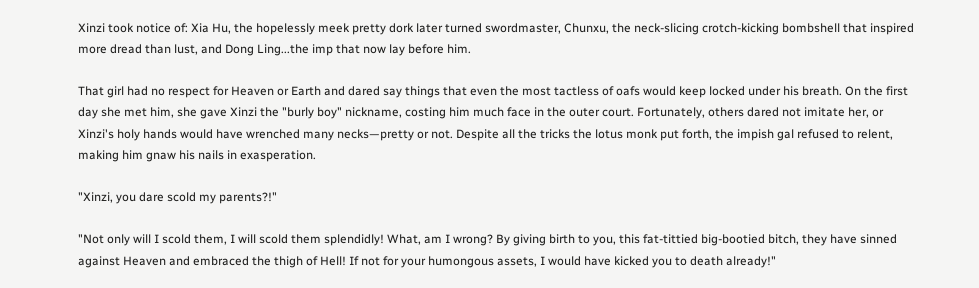Xinzi took notice of: Xia Hu, the hopelessly meek pretty dork later turned swordmaster, Chunxu, the neck-slicing crotch-kicking bombshell that inspired more dread than lust, and Dong Ling...the imp that now lay before him.

That girl had no respect for Heaven or Earth and dared say things that even the most tactless of oafs would keep locked under his breath. On the first day she met him, she gave Xinzi the "burly boy" nickname, costing him much face in the outer court. Fortunately, others dared not imitate her, or Xinzi's holy hands would have wrenched many necks—pretty or not. Despite all the tricks the lotus monk put forth, the impish gal refused to relent, making him gnaw his nails in exasperation.

"Xinzi, you dare scold my parents?!"

"Not only will I scold them, I will scold them splendidly! What, am I wrong? By giving birth to you, this fat-tittied big-bootied bitch, they have sinned against Heaven and embraced the thigh of Hell! If not for your humongous assets, I would have kicked you to death already!"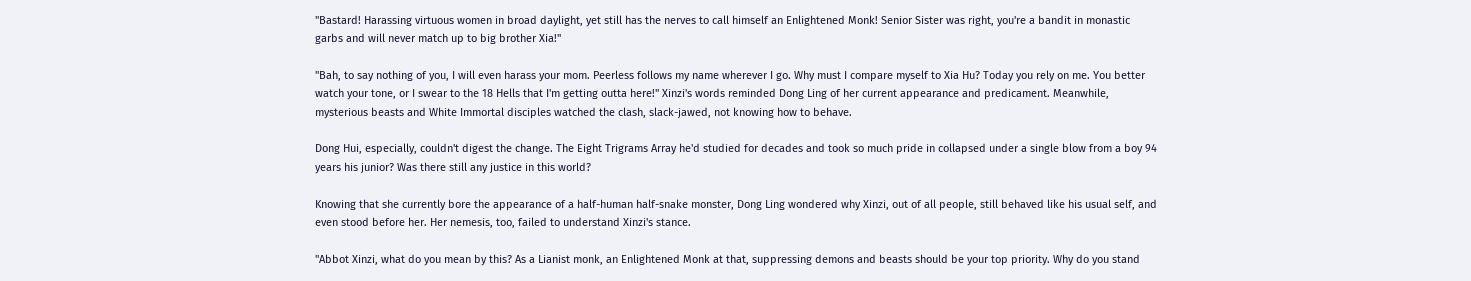"Bastard! Harassing virtuous women in broad daylight, yet still has the nerves to call himself an Enlightened Monk! Senior Sister was right, you're a bandit in monastic garbs and will never match up to big brother Xia!"

"Bah, to say nothing of you, I will even harass your mom. Peerless follows my name wherever I go. Why must I compare myself to Xia Hu? Today you rely on me. You better watch your tone, or I swear to the 18 Hells that I'm getting outta here!" Xinzi's words reminded Dong Ling of her current appearance and predicament. Meanwhile, mysterious beasts and White Immortal disciples watched the clash, slack-jawed, not knowing how to behave.

Dong Hui, especially, couldn't digest the change. The Eight Trigrams Array he'd studied for decades and took so much pride in collapsed under a single blow from a boy 94 years his junior? Was there still any justice in this world?

Knowing that she currently bore the appearance of a half-human half-snake monster, Dong Ling wondered why Xinzi, out of all people, still behaved like his usual self, and even stood before her. Her nemesis, too, failed to understand Xinzi's stance.

"Abbot Xinzi, what do you mean by this? As a Lianist monk, an Enlightened Monk at that, suppressing demons and beasts should be your top priority. Why do you stand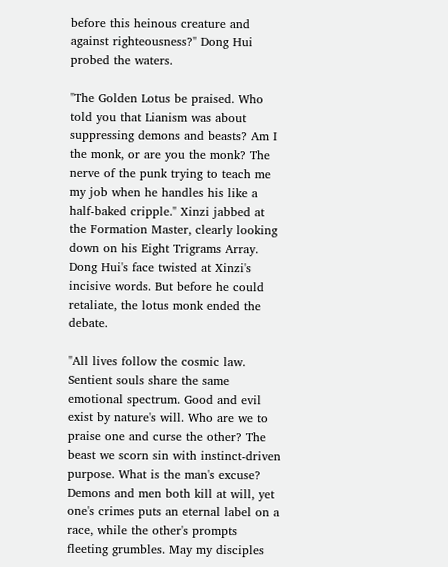before this heinous creature and against righteousness?" Dong Hui probed the waters.

"The Golden Lotus be praised. Who told you that Lianism was about suppressing demons and beasts? Am I the monk, or are you the monk? The nerve of the punk trying to teach me my job when he handles his like a half-baked cripple." Xinzi jabbed at the Formation Master, clearly looking down on his Eight Trigrams Array. Dong Hui's face twisted at Xinzi's incisive words. But before he could retaliate, the lotus monk ended the debate.

"All lives follow the cosmic law. Sentient souls share the same emotional spectrum. Good and evil exist by nature's will. Who are we to praise one and curse the other? The beast we scorn sin with instinct-driven purpose. What is the man's excuse? Demons and men both kill at will, yet one's crimes puts an eternal label on a race, while the other's prompts fleeting grumbles. May my disciples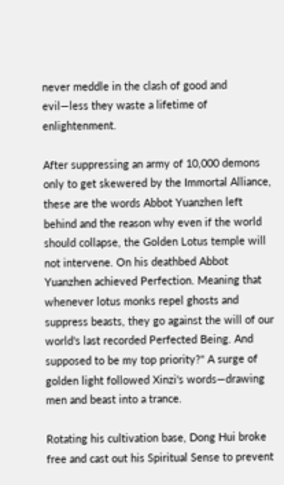never meddle in the clash of good and evil—less they waste a lifetime of enlightenment.

After suppressing an army of 10,000 demons only to get skewered by the Immortal Alliance, these are the words Abbot Yuanzhen left behind and the reason why even if the world should collapse, the Golden Lotus temple will not intervene. On his deathbed Abbot Yuanzhen achieved Perfection. Meaning that whenever lotus monks repel ghosts and suppress beasts, they go against the will of our world's last recorded Perfected Being. And supposed to be my top priority?" A surge of golden light followed Xinzi's words—drawing men and beast into a trance.

Rotating his cultivation base, Dong Hui broke free and cast out his Spiritual Sense to prevent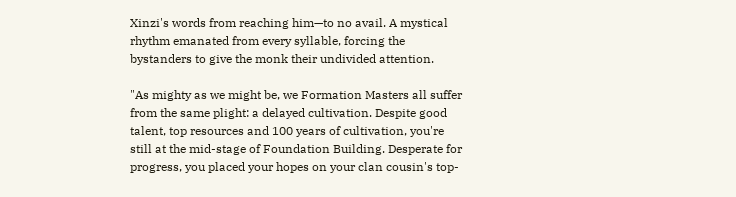Xinzi's words from reaching him—to no avail. A mystical rhythm emanated from every syllable, forcing the bystanders to give the monk their undivided attention.

"As mighty as we might be, we Formation Masters all suffer from the same plight: a delayed cultivation. Despite good talent, top resources and 100 years of cultivation, you're still at the mid-stage of Foundation Building. Desperate for progress, you placed your hopes on your clan cousin's top-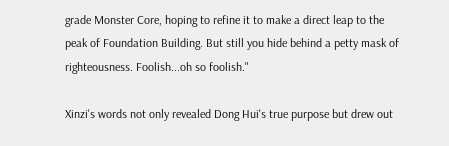grade Monster Core, hoping to refine it to make a direct leap to the peak of Foundation Building. But still you hide behind a petty mask of righteousness. Foolish...oh so foolish."

Xinzi's words not only revealed Dong Hui's true purpose but drew out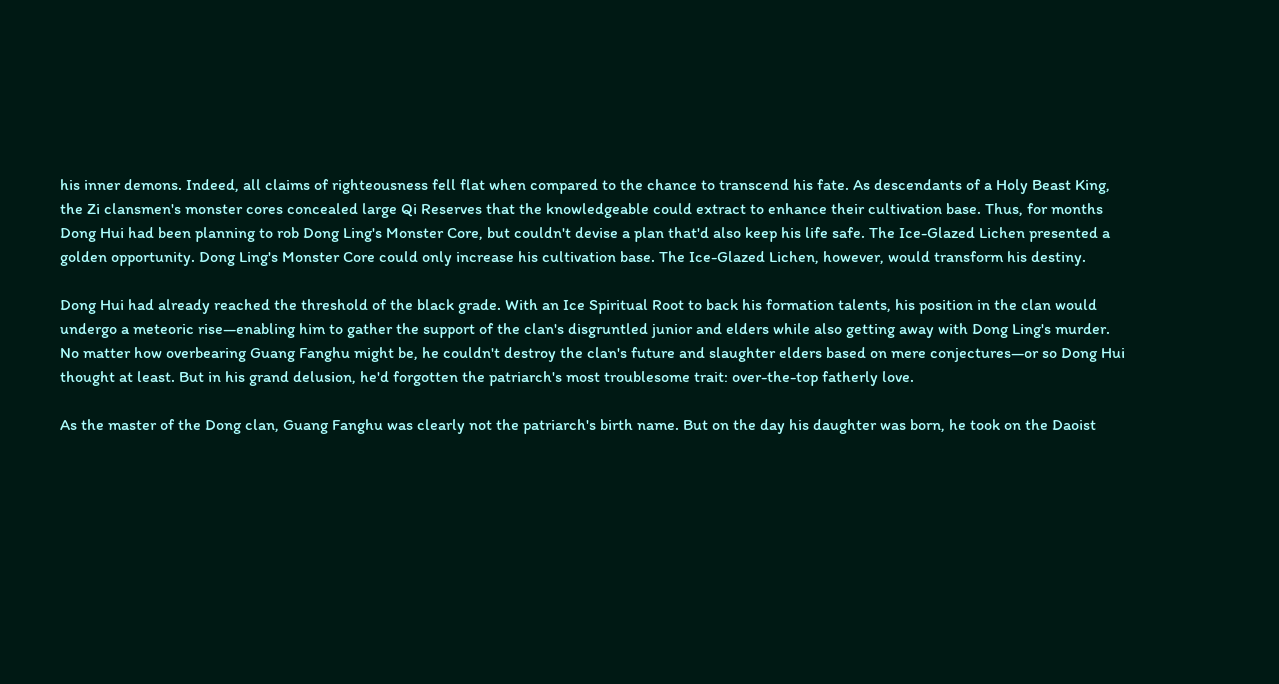his inner demons. Indeed, all claims of righteousness fell flat when compared to the chance to transcend his fate. As descendants of a Holy Beast King, the Zi clansmen's monster cores concealed large Qi Reserves that the knowledgeable could extract to enhance their cultivation base. Thus, for months Dong Hui had been planning to rob Dong Ling's Monster Core, but couldn't devise a plan that'd also keep his life safe. The Ice-Glazed Lichen presented a golden opportunity. Dong Ling's Monster Core could only increase his cultivation base. The Ice-Glazed Lichen, however, would transform his destiny.

Dong Hui had already reached the threshold of the black grade. With an Ice Spiritual Root to back his formation talents, his position in the clan would undergo a meteoric rise—enabling him to gather the support of the clan's disgruntled junior and elders while also getting away with Dong Ling's murder. No matter how overbearing Guang Fanghu might be, he couldn't destroy the clan's future and slaughter elders based on mere conjectures—or so Dong Hui thought at least. But in his grand delusion, he'd forgotten the patriarch's most troublesome trait: over-the-top fatherly love.

As the master of the Dong clan, Guang Fanghu was clearly not the patriarch's birth name. But on the day his daughter was born, he took on the Daoist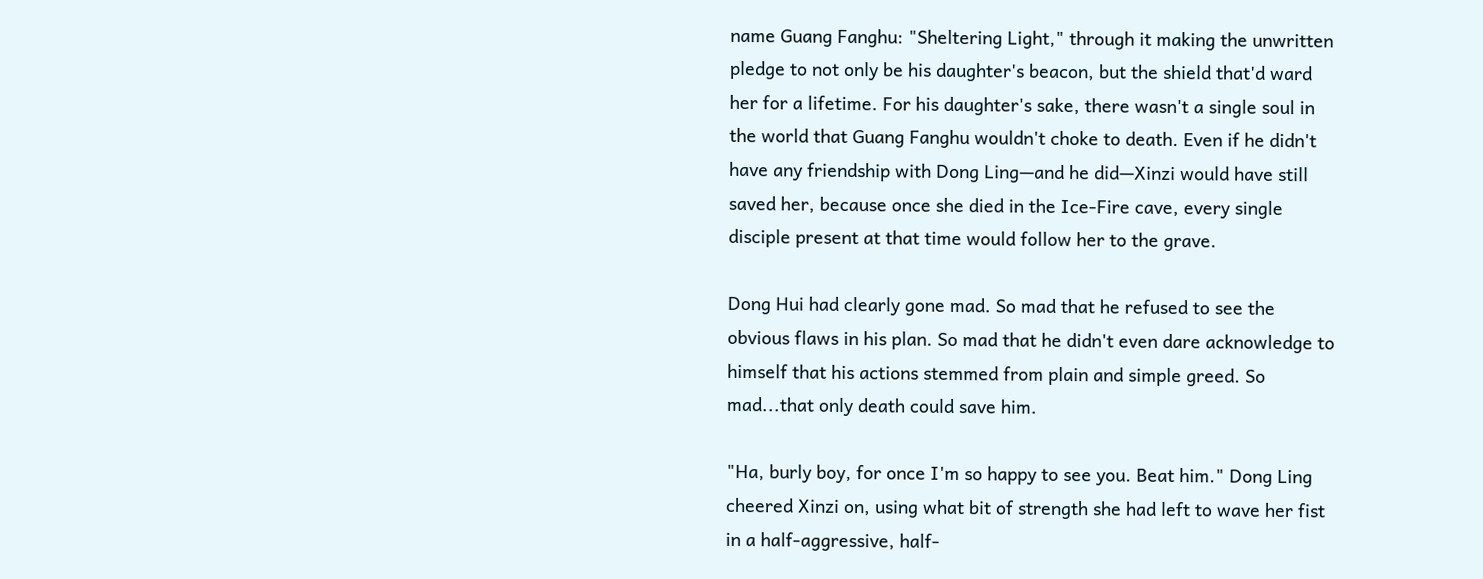name Guang Fanghu: "Sheltering Light," through it making the unwritten pledge to not only be his daughter's beacon, but the shield that'd ward her for a lifetime. For his daughter's sake, there wasn't a single soul in the world that Guang Fanghu wouldn't choke to death. Even if he didn't have any friendship with Dong Ling—and he did—Xinzi would have still saved her, because once she died in the Ice-Fire cave, every single disciple present at that time would follow her to the grave.

Dong Hui had clearly gone mad. So mad that he refused to see the obvious flaws in his plan. So mad that he didn't even dare acknowledge to himself that his actions stemmed from plain and simple greed. So mad...that only death could save him.

"Ha, burly boy, for once I'm so happy to see you. Beat him." Dong Ling cheered Xinzi on, using what bit of strength she had left to wave her fist in a half-aggressive, half-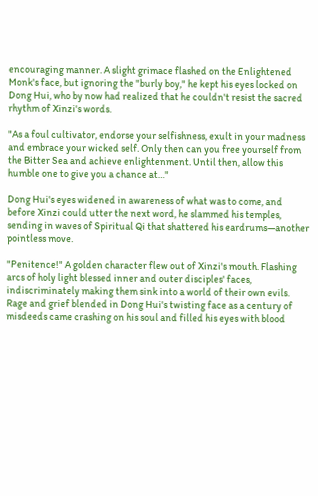encouraging manner. A slight grimace flashed on the Enlightened Monk's face, but ignoring the "burly boy," he kept his eyes locked on Dong Hui, who by now had realized that he couldn't resist the sacred rhythm of Xinzi's words.

"As a foul cultivator, endorse your selfishness, exult in your madness and embrace your wicked self. Only then can you free yourself from the Bitter Sea and achieve enlightenment. Until then, allow this humble one to give you a chance at…"

Dong Hui's eyes widened in awareness of what was to come, and before Xinzi could utter the next word, he slammed his temples, sending in waves of Spiritual Qi that shattered his eardrums—another pointless move.

"Penitence!" A golden character flew out of Xinzi's mouth. Flashing arcs of holy light blessed inner and outer disciples' faces, indiscriminately making them sink into a world of their own evils. Rage and grief blended in Dong Hui's twisting face as a century of misdeeds came crashing on his soul and filled his eyes with blood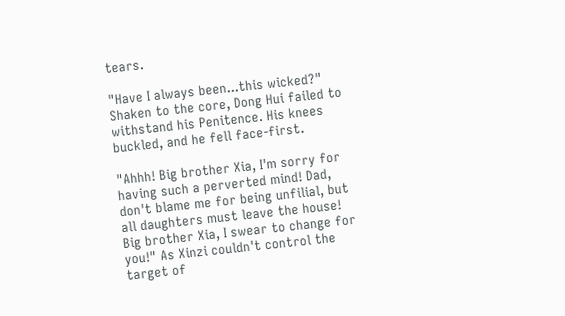tears.

"Have I always been...this wicked?" Shaken to the core, Dong Hui failed to withstand his Penitence. His knees buckled, and he fell face-first.

"Ahhh! Big brother Xia, I'm sorry for having such a perverted mind! Dad, don't blame me for being unfilial, but all daughters must leave the house! Big brother Xia, I swear to change for you!" As Xinzi couldn't control the target of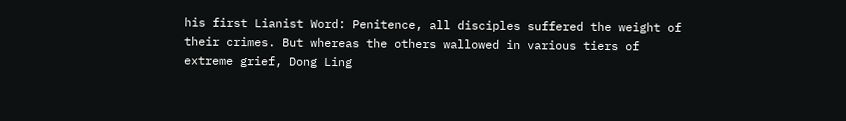his first Lianist Word: Penitence, all disciples suffered the weight of their crimes. But whereas the others wallowed in various tiers of extreme grief, Dong Ling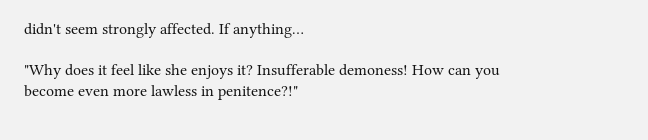didn't seem strongly affected. If anything…

"Why does it feel like she enjoys it? Insufferable demoness! How can you become even more lawless in penitence?!"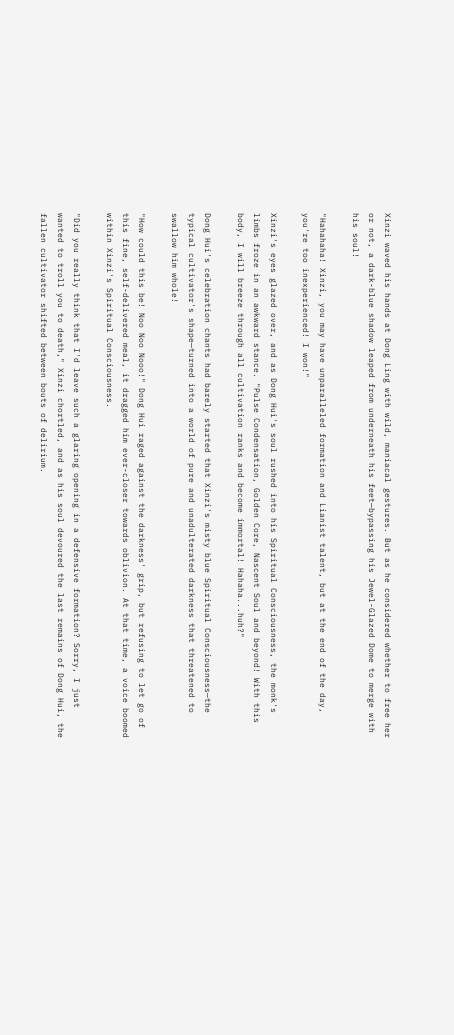Xinzi waved his hands at Dong Ling with wild, maniacal gestures. But as he considered whether to free her or not, a dark-blue shadow leaped from underneath his feet—bypassing his Jewel-Glazed Dome to merge with his soul!

"Hahahaha! Xinzi, you may have unparalleled formation and Lianist talent, but at the end of the day, you're too inexperienced! I won!"

Xinzi's eyes glazed over, and as Dong Hui's soul rushed into his Spiritual Consciousness, the monk's limbs froze in an awkward stance. "Pulse Condensation, Golden Core, Nascent Soul and beyond! With this body, I will breeze through all cultivation ranks and become immortal! Hahaha...huh?"

Dong Hui's celebration chants had barely started that Xinzi's misty blue Spiritual Consciousness—the typical cultivator's shape—turned into a world of pure and unadulterated darkness that threatened to swallow him whole!

"How could this be! Noo Noo Nooo!" Dong Hui raged against the darkness' grip, but refusing to let go of this fine, self-delivered meal, it dragged him ever-closer towards oblivion. At that time, a voice boomed within Xinzi's Spiritual Consciousness.

"Did you really think that I'd leave such a glaring opening in a defensive formation? Sorry, I just wanted to troll you to death," Xinzi chortled, and as his soul devoured the last remains of Dong Hui, the fallen cultivator shifted between bouts of delirium.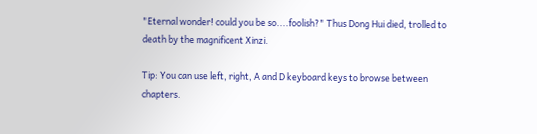"Eternal wonder! could you be so....foolish?" Thus Dong Hui died, trolled to death by the magnificent Xinzi.

Tip: You can use left, right, A and D keyboard keys to browse between chapters.